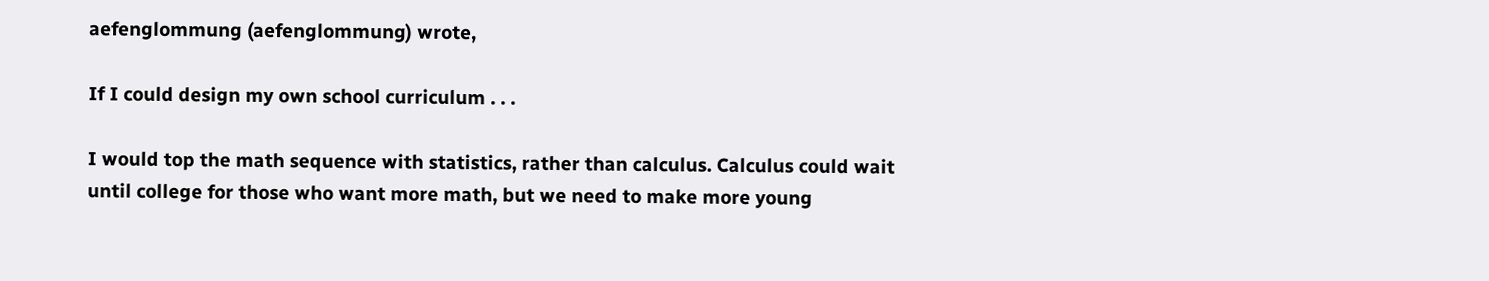aefenglommung (aefenglommung) wrote,

If I could design my own school curriculum . . .

I would top the math sequence with statistics, rather than calculus. Calculus could wait until college for those who want more math, but we need to make more young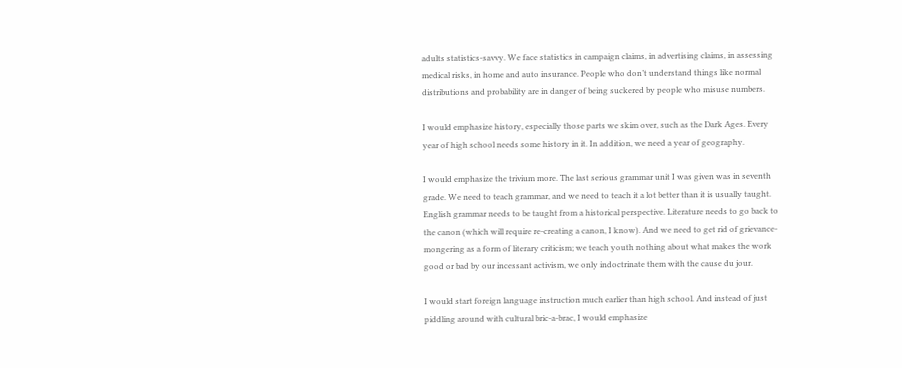adults statistics-savvy. We face statistics in campaign claims, in advertising claims, in assessing medical risks, in home and auto insurance. People who don’t understand things like normal distributions and probability are in danger of being suckered by people who misuse numbers.

I would emphasize history, especially those parts we skim over, such as the Dark Ages. Every year of high school needs some history in it. In addition, we need a year of geography.

I would emphasize the trivium more. The last serious grammar unit I was given was in seventh grade. We need to teach grammar, and we need to teach it a lot better than it is usually taught. English grammar needs to be taught from a historical perspective. Literature needs to go back to the canon (which will require re-creating a canon, I know). And we need to get rid of grievance-mongering as a form of literary criticism; we teach youth nothing about what makes the work good or bad by our incessant activism, we only indoctrinate them with the cause du jour.

I would start foreign language instruction much earlier than high school. And instead of just piddling around with cultural bric-a-brac, I would emphasize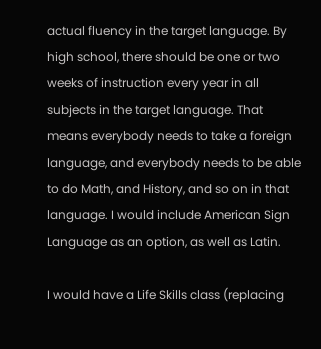actual fluency in the target language. By high school, there should be one or two weeks of instruction every year in all subjects in the target language. That means everybody needs to take a foreign language, and everybody needs to be able to do Math, and History, and so on in that language. I would include American Sign Language as an option, as well as Latin.

I would have a Life Skills class (replacing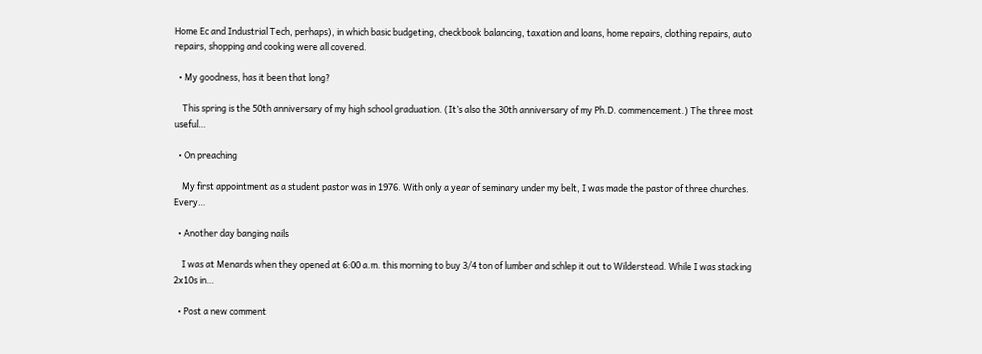Home Ec and Industrial Tech, perhaps), in which basic budgeting, checkbook balancing, taxation and loans, home repairs, clothing repairs, auto repairs, shopping and cooking were all covered.

  • My goodness, has it been that long?

    This spring is the 50th anniversary of my high school graduation. (It’s also the 30th anniversary of my Ph.D. commencement.) The three most useful…

  • On preaching

    My first appointment as a student pastor was in 1976. With only a year of seminary under my belt, I was made the pastor of three churches. Every…

  • Another day banging nails

    I was at Menards when they opened at 6:00 a.m. this morning to buy 3/4 ton of lumber and schlep it out to Wilderstead. While I was stacking 2x10s in…

  • Post a new comment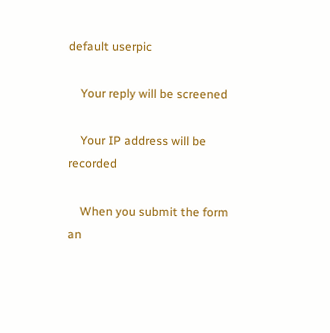default userpic

    Your reply will be screened

    Your IP address will be recorded

    When you submit the form an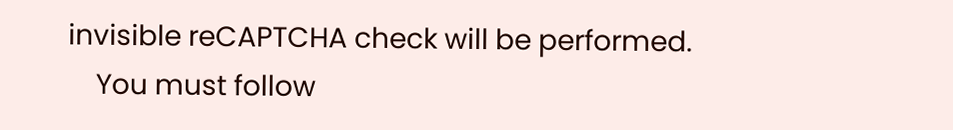invisible reCAPTCHA check will be performed.
    You must follow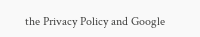the Privacy Policy and Google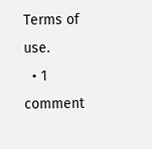Terms of use.
  • 1 comment